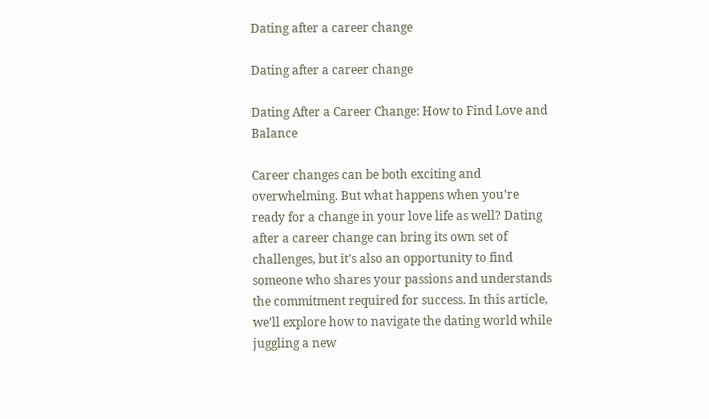Dating after a career change

Dating after a career change

Dating After a Career Change: How to Find Love and Balance

Career changes can be both exciting and overwhelming. But what happens when you’re ready for a change in your love life as well? Dating after a career change can bring its own set of challenges, but it’s also an opportunity to find someone who shares your passions and understands the commitment required for success. In this article, we’ll explore how to navigate the dating world while juggling a new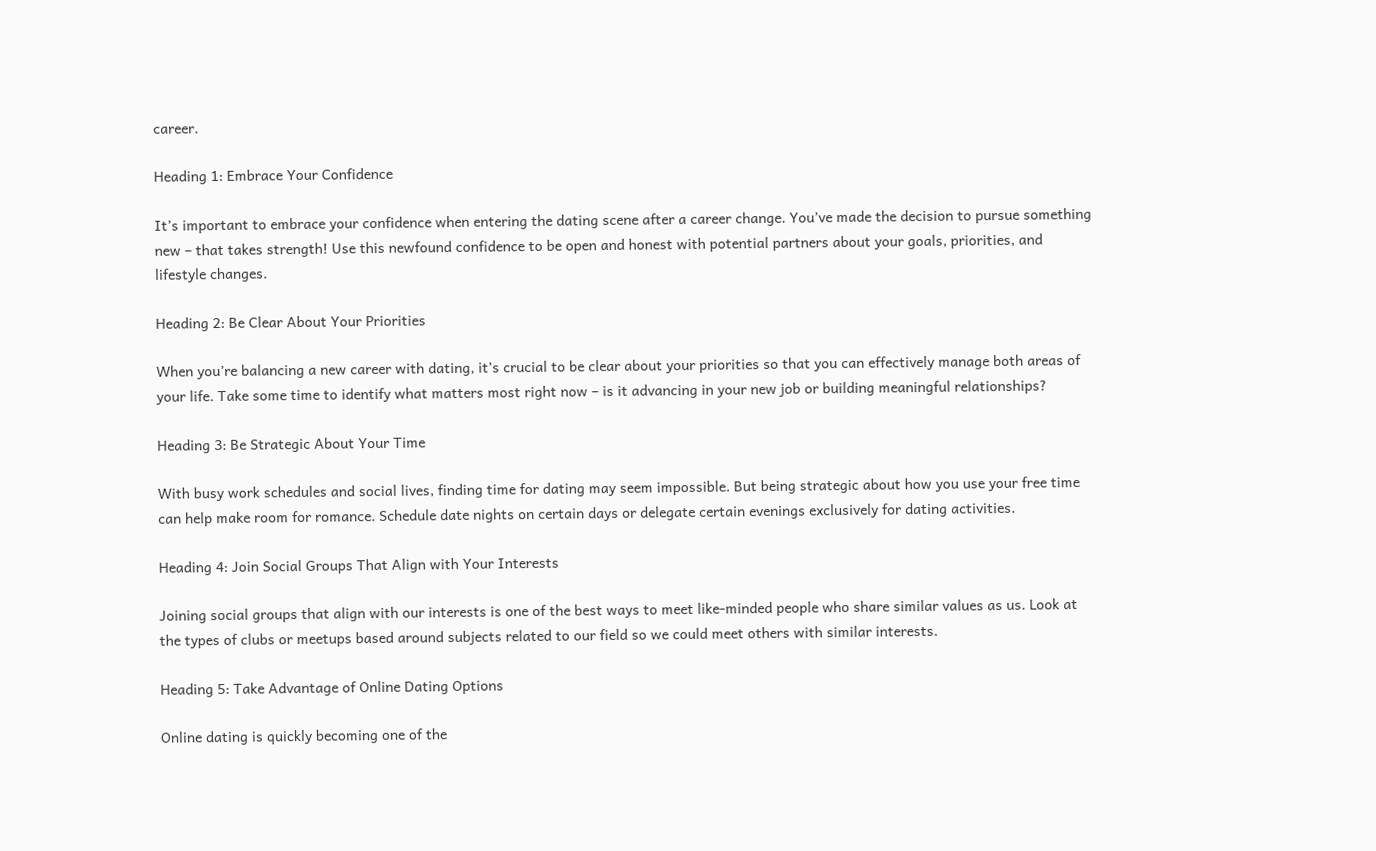career.

Heading 1: Embrace Your Confidence

It’s important to embrace your confidence when entering the dating scene after a career change. You’ve made the decision to pursue something new – that takes strength! Use this newfound confidence to be open and honest with potential partners about your goals, priorities, and lifestyle changes.

Heading 2: Be Clear About Your Priorities

When you’re balancing a new career with dating, it’s crucial to be clear about your priorities so that you can effectively manage both areas of your life. Take some time to identify what matters most right now – is it advancing in your new job or building meaningful relationships?

Heading 3: Be Strategic About Your Time

With busy work schedules and social lives, finding time for dating may seem impossible. But being strategic about how you use your free time can help make room for romance. Schedule date nights on certain days or delegate certain evenings exclusively for dating activities.

Heading 4: Join Social Groups That Align with Your Interests

Joining social groups that align with our interests is one of the best ways to meet like-minded people who share similar values as us. Look at the types of clubs or meetups based around subjects related to our field so we could meet others with similar interests.

Heading 5: Take Advantage of Online Dating Options

Online dating is quickly becoming one of the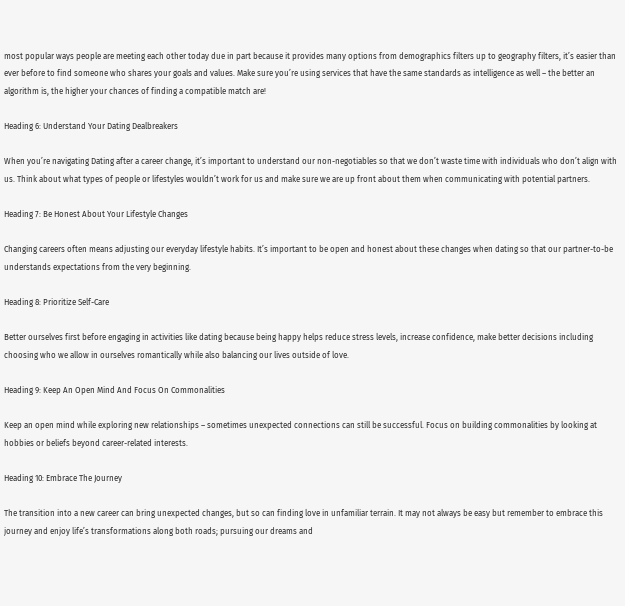most popular ways people are meeting each other today due in part because it provides many options from demographics filters up to geography filters, it’s easier than ever before to find someone who shares your goals and values. Make sure you’re using services that have the same standards as intelligence as well – the better an algorithm is, the higher your chances of finding a compatible match are!

Heading 6: Understand Your Dating Dealbreakers

When you’re navigating Dating after a career change, it’s important to understand our non-negotiables so that we don’t waste time with individuals who don’t align with us. Think about what types of people or lifestyles wouldn’t work for us and make sure we are up front about them when communicating with potential partners.

Heading 7: Be Honest About Your Lifestyle Changes

Changing careers often means adjusting our everyday lifestyle habits. It’s important to be open and honest about these changes when dating so that our partner-to-be understands expectations from the very beginning.

Heading 8: Prioritize Self-Care

Better ourselves first before engaging in activities like dating because being happy helps reduce stress levels, increase confidence, make better decisions including choosing who we allow in ourselves romantically while also balancing our lives outside of love.

Heading 9: Keep An Open Mind And Focus On Commonalities

Keep an open mind while exploring new relationships – sometimes unexpected connections can still be successful. Focus on building commonalities by looking at hobbies or beliefs beyond career-related interests.

Heading 10: Embrace The Journey

The transition into a new career can bring unexpected changes, but so can finding love in unfamiliar terrain. It may not always be easy but remember to embrace this journey and enjoy life’s transformations along both roads; pursuing our dreams and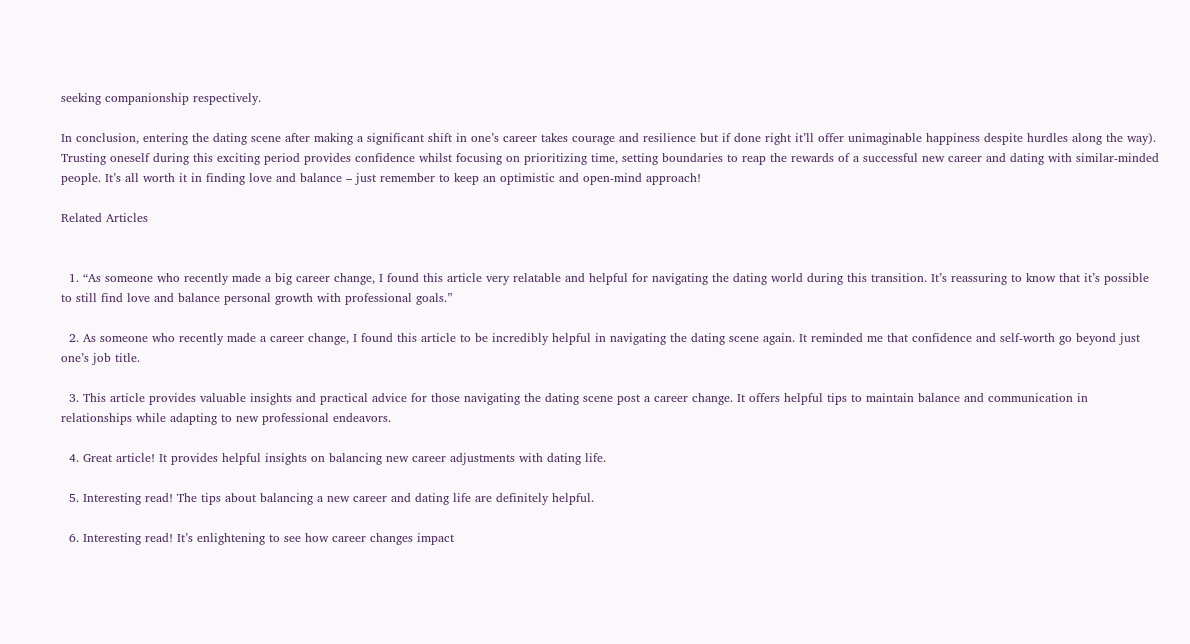seeking companionship respectively.

In conclusion, entering the dating scene after making a significant shift in one’s career takes courage and resilience but if done right it’ll offer unimaginable happiness despite hurdles along the way). Trusting oneself during this exciting period provides confidence whilst focusing on prioritizing time, setting boundaries to reap the rewards of a successful new career and dating with similar-minded people. It’s all worth it in finding love and balance – just remember to keep an optimistic and open-mind approach!

Related Articles


  1. “As someone who recently made a big career change, I found this article very relatable and helpful for navigating the dating world during this transition. It’s reassuring to know that it’s possible to still find love and balance personal growth with professional goals.”

  2. As someone who recently made a career change, I found this article to be incredibly helpful in navigating the dating scene again. It reminded me that confidence and self-worth go beyond just one’s job title.

  3. This article provides valuable insights and practical advice for those navigating the dating scene post a career change. It offers helpful tips to maintain balance and communication in relationships while adapting to new professional endeavors.

  4. Great article! It provides helpful insights on balancing new career adjustments with dating life.

  5. Interesting read! The tips about balancing a new career and dating life are definitely helpful.

  6. Interesting read! It’s enlightening to see how career changes impact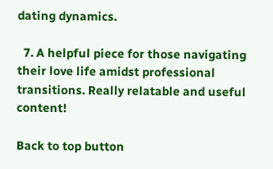dating dynamics.

  7. A helpful piece for those navigating their love life amidst professional transitions. Really relatable and useful content!

Back to top button